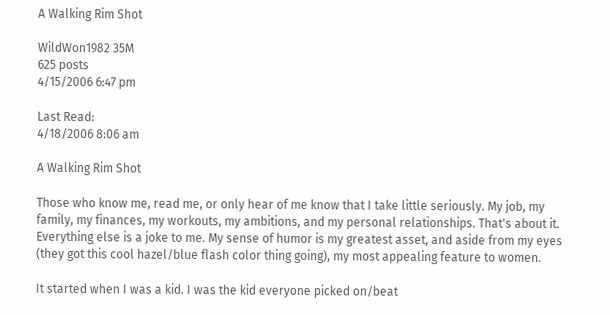A Walking Rim Shot

WildWon1982 35M
625 posts
4/15/2006 6:47 pm

Last Read:
4/18/2006 8:06 am

A Walking Rim Shot

Those who know me, read me, or only hear of me know that I take little seriously. My job, my family, my finances, my workouts, my ambitions, and my personal relationships. That's about it. Everything else is a joke to me. My sense of humor is my greatest asset, and aside from my eyes (they got this cool hazel/blue flash color thing going), my most appealing feature to women.

It started when I was a kid. I was the kid everyone picked on/beat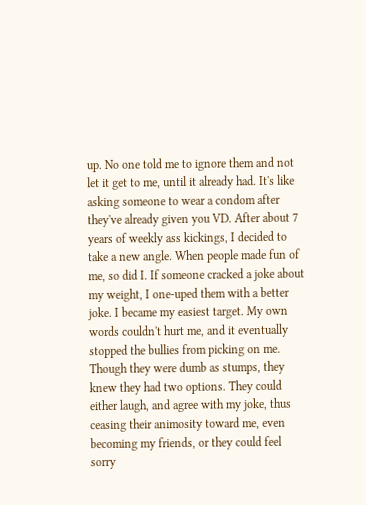up. No one told me to ignore them and not let it get to me, until it already had. It's like asking someone to wear a condom after they've already given you VD. After about 7 years of weekly ass kickings, I decided to take a new angle. When people made fun of me, so did I. If someone cracked a joke about my weight, I one-uped them with a better joke. I became my easiest target. My own words couldn't hurt me, and it eventually stopped the bullies from picking on me. Though they were dumb as stumps, they knew they had two options. They could either laugh, and agree with my joke, thus ceasing their animosity toward me, even becoming my friends, or they could feel sorry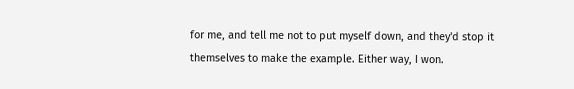for me, and tell me not to put myself down, and they'd stop it themselves to make the example. Either way, I won.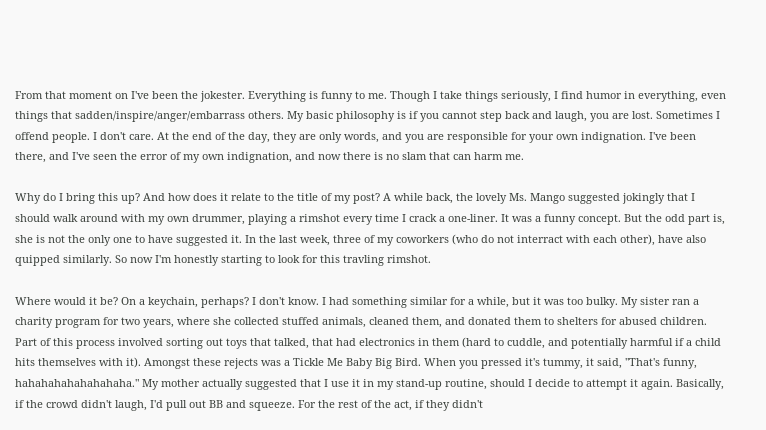From that moment on I've been the jokester. Everything is funny to me. Though I take things seriously, I find humor in everything, even things that sadden/inspire/anger/embarrass others. My basic philosophy is if you cannot step back and laugh, you are lost. Sometimes I offend people. I don't care. At the end of the day, they are only words, and you are responsible for your own indignation. I've been there, and I've seen the error of my own indignation, and now there is no slam that can harm me.

Why do I bring this up? And how does it relate to the title of my post? A while back, the lovely Ms. Mango suggested jokingly that I should walk around with my own drummer, playing a rimshot every time I crack a one-liner. It was a funny concept. But the odd part is, she is not the only one to have suggested it. In the last week, three of my coworkers (who do not interract with each other), have also quipped similarly. So now I'm honestly starting to look for this travling rimshot.

Where would it be? On a keychain, perhaps? I don't know. I had something similar for a while, but it was too bulky. My sister ran a charity program for two years, where she collected stuffed animals, cleaned them, and donated them to shelters for abused children. Part of this process involved sorting out toys that talked, that had electronics in them (hard to cuddle, and potentially harmful if a child hits themselves with it). Amongst these rejects was a Tickle Me Baby Big Bird. When you pressed it's tummy, it said, "That's funny, hahahahahahahahaha." My mother actually suggested that I use it in my stand-up routine, should I decide to attempt it again. Basically, if the crowd didn't laugh, I'd pull out BB and squeeze. For the rest of the act, if they didn't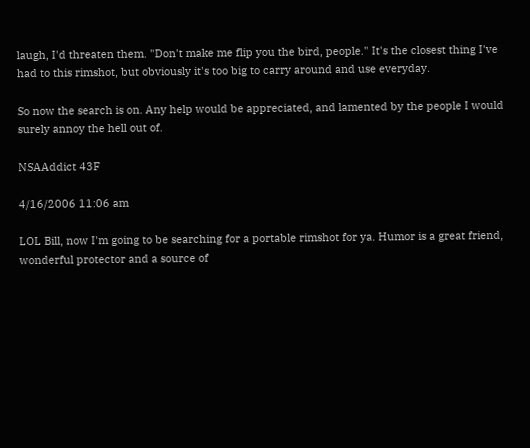laugh, I'd threaten them. "Don't make me flip you the bird, people." It's the closest thing I've had to this rimshot, but obviously it's too big to carry around and use everyday.

So now the search is on. Any help would be appreciated, and lamented by the people I would surely annoy the hell out of.

NSAAddict 43F

4/16/2006 11:06 am

LOL Bill, now I'm going to be searching for a portable rimshot for ya. Humor is a great friend, wonderful protector and a source of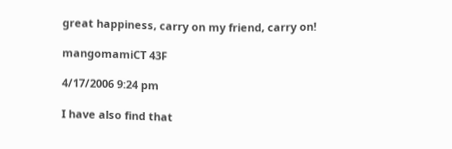great happiness, carry on my friend, carry on!

mangomamiCT 43F

4/17/2006 9:24 pm

I have also find that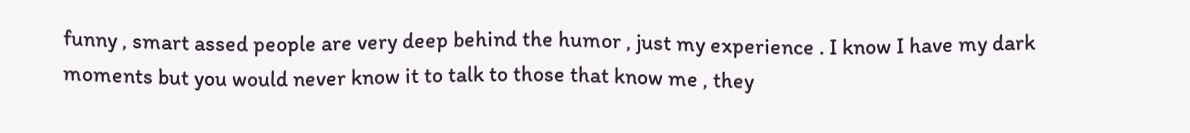funny , smart assed people are very deep behind the humor , just my experience . I know I have my dark moments but you would never know it to talk to those that know me , they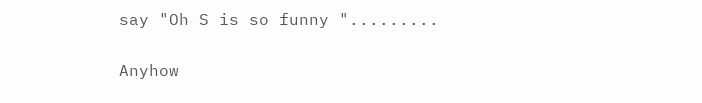say "Oh S is so funny ".........

Anyhow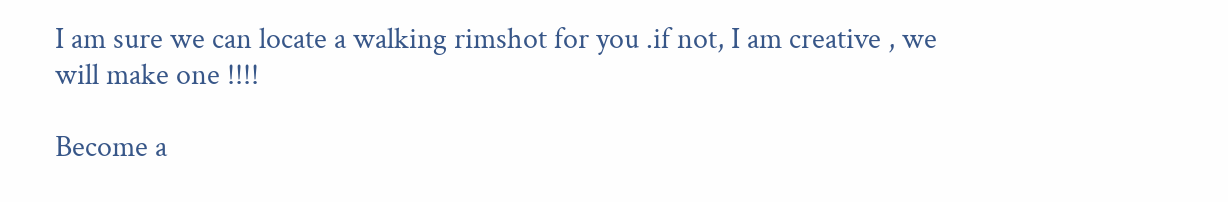I am sure we can locate a walking rimshot for you .if not, I am creative , we will make one !!!!

Become a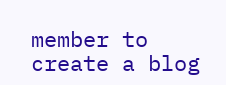member to create a blog